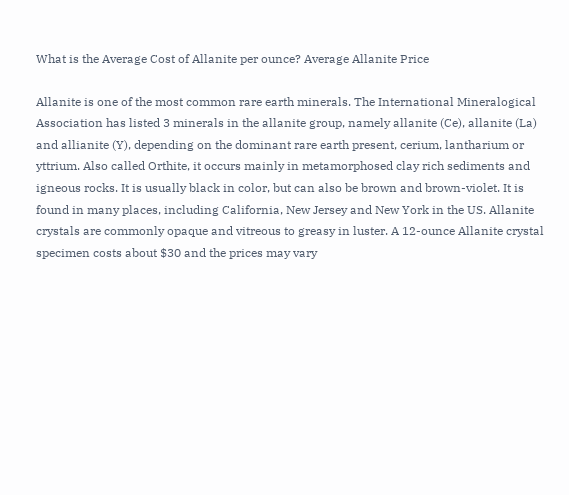What is the Average Cost of Allanite per ounce? Average Allanite Price

Allanite is one of the most common rare earth minerals. The International Mineralogical Association has listed 3 minerals in the allanite group, namely allanite (Ce), allanite (La) and allianite (Y), depending on the dominant rare earth present, cerium, lantharium or yttrium. Also called Orthite, it occurs mainly in metamorphosed clay rich sediments and igneous rocks. It is usually black in color, but can also be brown and brown-violet. It is found in many places, including California, New Jersey and New York in the US. Allanite crystals are commonly opaque and vitreous to greasy in luster. A 12-ounce Allanite crystal specimen costs about $30 and the prices may vary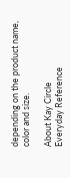depending on the product name, color and size.

About Kay Circle
Everyday Reference